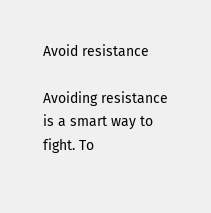Avoid resistance

Avoiding resistance is a smart way to fight. To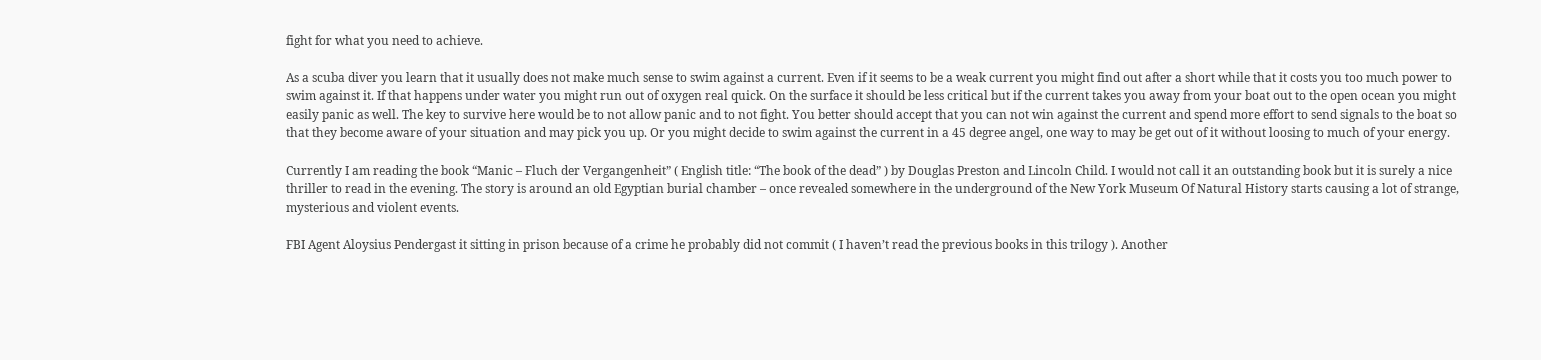fight for what you need to achieve.

As a scuba diver you learn that it usually does not make much sense to swim against a current. Even if it seems to be a weak current you might find out after a short while that it costs you too much power to swim against it. If that happens under water you might run out of oxygen real quick. On the surface it should be less critical but if the current takes you away from your boat out to the open ocean you might easily panic as well. The key to survive here would be to not allow panic and to not fight. You better should accept that you can not win against the current and spend more effort to send signals to the boat so that they become aware of your situation and may pick you up. Or you might decide to swim against the current in a 45 degree angel, one way to may be get out of it without loosing to much of your energy.

Currently I am reading the book “Manic – Fluch der Vergangenheit” ( English title: “The book of the dead” ) by Douglas Preston and Lincoln Child. I would not call it an outstanding book but it is surely a nice thriller to read in the evening. The story is around an old Egyptian burial chamber – once revealed somewhere in the underground of the New York Museum Of Natural History starts causing a lot of strange, mysterious and violent events.

FBI Agent Aloysius Pendergast it sitting in prison because of a crime he probably did not commit ( I haven’t read the previous books in this trilogy ). Another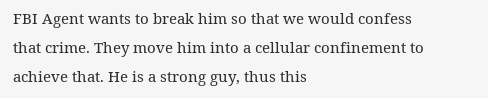FBI Agent wants to break him so that we would confess that crime. They move him into a cellular confinement to achieve that. He is a strong guy, thus this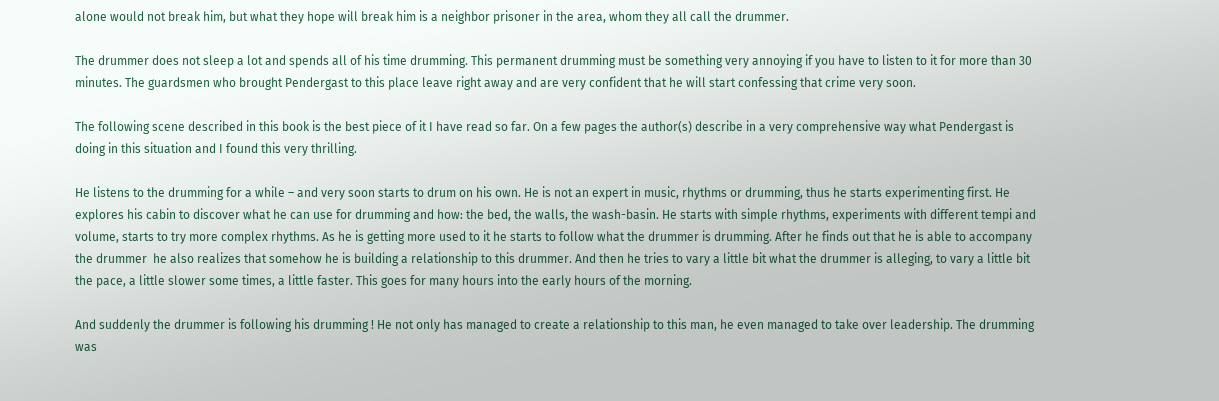alone would not break him, but what they hope will break him is a neighbor prisoner in the area, whom they all call the drummer.

The drummer does not sleep a lot and spends all of his time drumming. This permanent drumming must be something very annoying if you have to listen to it for more than 30 minutes. The guardsmen who brought Pendergast to this place leave right away and are very confident that he will start confessing that crime very soon.

The following scene described in this book is the best piece of it I have read so far. On a few pages the author(s) describe in a very comprehensive way what Pendergast is doing in this situation and I found this very thrilling.

He listens to the drumming for a while – and very soon starts to drum on his own. He is not an expert in music, rhythms or drumming, thus he starts experimenting first. He explores his cabin to discover what he can use for drumming and how: the bed, the walls, the wash-basin. He starts with simple rhythms, experiments with different tempi and volume, starts to try more complex rhythms. As he is getting more used to it he starts to follow what the drummer is drumming. After he finds out that he is able to accompany the drummer  he also realizes that somehow he is building a relationship to this drummer. And then he tries to vary a little bit what the drummer is alleging, to vary a little bit the pace, a little slower some times, a little faster. This goes for many hours into the early hours of the morning.

And suddenly the drummer is following his drumming ! He not only has managed to create a relationship to this man, he even managed to take over leadership. The drumming was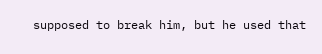supposed to break him, but he used that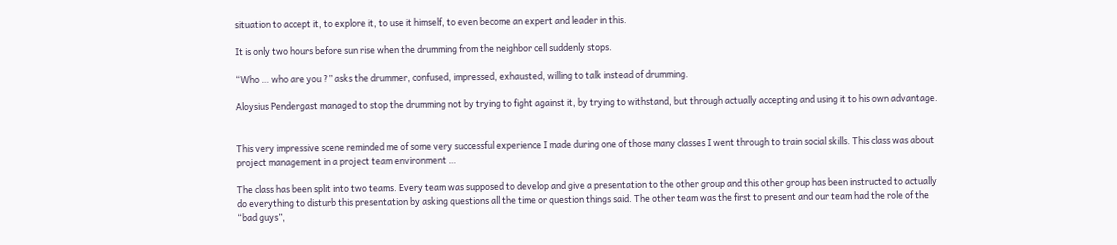situation to accept it, to explore it, to use it himself, to even become an expert and leader in this.

It is only two hours before sun rise when the drumming from the neighbor cell suddenly stops.

“Who … who are you ?” asks the drummer, confused, impressed, exhausted, willing to talk instead of drumming.

Aloysius Pendergast managed to stop the drumming not by trying to fight against it, by trying to withstand, but through actually accepting and using it to his own advantage.


This very impressive scene reminded me of some very successful experience I made during one of those many classes I went through to train social skills. This class was about project management in a project team environment …

The class has been split into two teams. Every team was supposed to develop and give a presentation to the other group and this other group has been instructed to actually do everything to disturb this presentation by asking questions all the time or question things said. The other team was the first to present and our team had the role of the “bad guys”,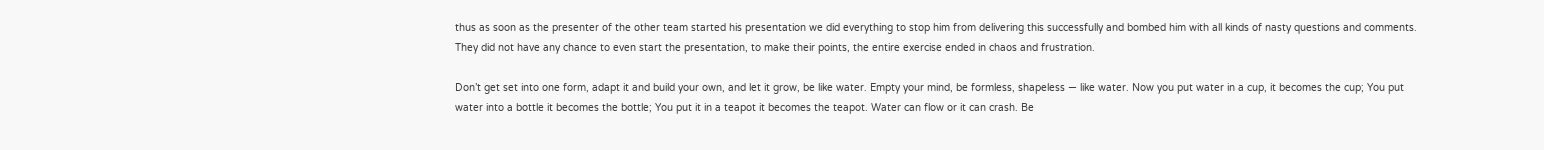thus as soon as the presenter of the other team started his presentation we did everything to stop him from delivering this successfully and bombed him with all kinds of nasty questions and comments. They did not have any chance to even start the presentation, to make their points, the entire exercise ended in chaos and frustration.

Don’t get set into one form, adapt it and build your own, and let it grow, be like water. Empty your mind, be formless, shapeless — like water. Now you put water in a cup, it becomes the cup; You put water into a bottle it becomes the bottle; You put it in a teapot it becomes the teapot. Water can flow or it can crash. Be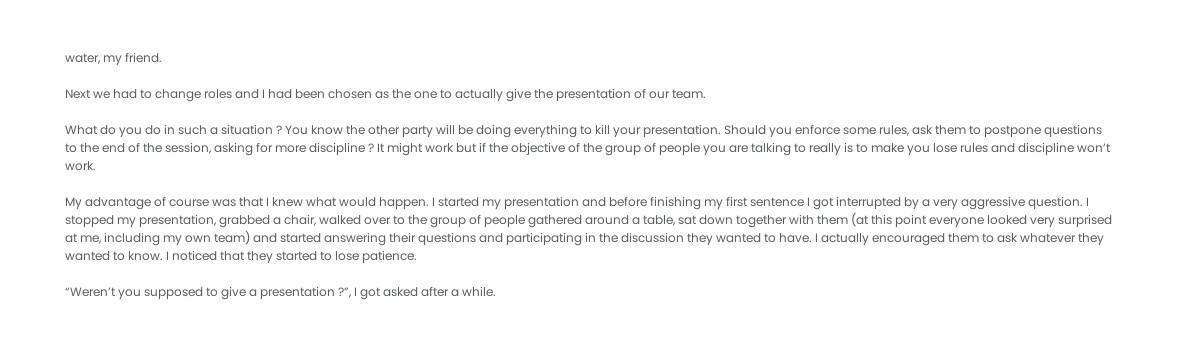water, my friend.

Next we had to change roles and I had been chosen as the one to actually give the presentation of our team.

What do you do in such a situation ? You know the other party will be doing everything to kill your presentation. Should you enforce some rules, ask them to postpone questions to the end of the session, asking for more discipline ? It might work but if the objective of the group of people you are talking to really is to make you lose rules and discipline won’t work.

My advantage of course was that I knew what would happen. I started my presentation and before finishing my first sentence I got interrupted by a very aggressive question. I stopped my presentation, grabbed a chair, walked over to the group of people gathered around a table, sat down together with them (at this point everyone looked very surprised at me, including my own team) and started answering their questions and participating in the discussion they wanted to have. I actually encouraged them to ask whatever they wanted to know. I noticed that they started to lose patience.

“Weren’t you supposed to give a presentation ?”, I got asked after a while.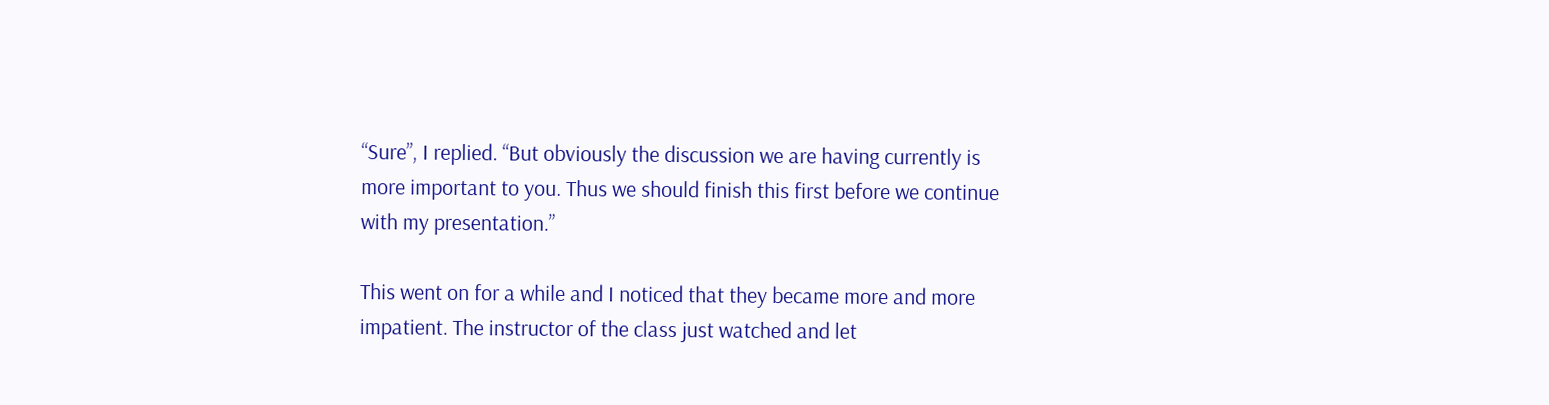“Sure”, I replied. “But obviously the discussion we are having currently is more important to you. Thus we should finish this first before we continue with my presentation.”

This went on for a while and I noticed that they became more and more impatient. The instructor of the class just watched and let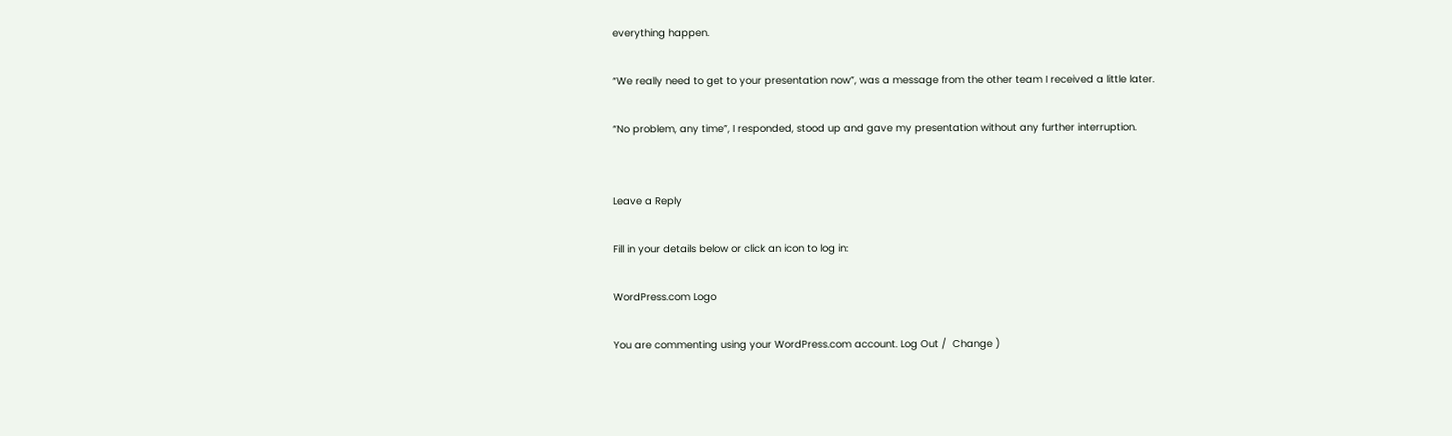everything happen.

“We really need to get to your presentation now”, was a message from the other team I received a little later.

“No problem, any time”, I responded, stood up and gave my presentation without any further interruption.


Leave a Reply

Fill in your details below or click an icon to log in:

WordPress.com Logo

You are commenting using your WordPress.com account. Log Out /  Change )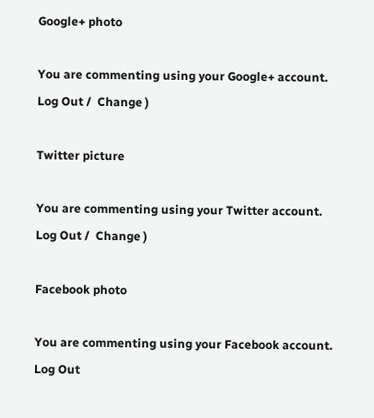Google+ photo

You are commenting using your Google+ account. Log Out /  Change )

Twitter picture

You are commenting using your Twitter account. Log Out /  Change )

Facebook photo

You are commenting using your Facebook account. Log Out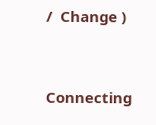/  Change )


Connecting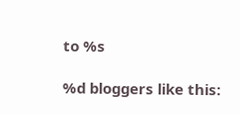to %s

%d bloggers like this: